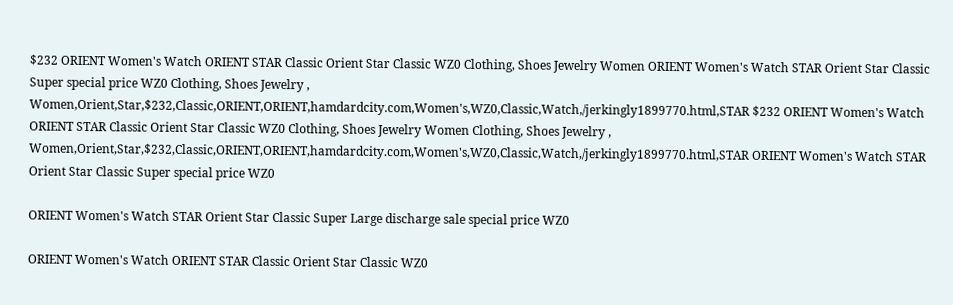$232 ORIENT Women's Watch ORIENT STAR Classic Orient Star Classic WZ0 Clothing, Shoes Jewelry Women ORIENT Women's Watch STAR Orient Star Classic Super special price WZ0 Clothing, Shoes Jewelry , Women,Orient,Star,$232,Classic,ORIENT,ORIENT,hamdardcity.com,Women's,WZ0,Classic,Watch,/jerkingly1899770.html,STAR $232 ORIENT Women's Watch ORIENT STAR Classic Orient Star Classic WZ0 Clothing, Shoes Jewelry Women Clothing, Shoes Jewelry , Women,Orient,Star,$232,Classic,ORIENT,ORIENT,hamdardcity.com,Women's,WZ0,Classic,Watch,/jerkingly1899770.html,STAR ORIENT Women's Watch STAR Orient Star Classic Super special price WZ0

ORIENT Women's Watch STAR Orient Star Classic Super Large discharge sale special price WZ0

ORIENT Women's Watch ORIENT STAR Classic Orient Star Classic WZ0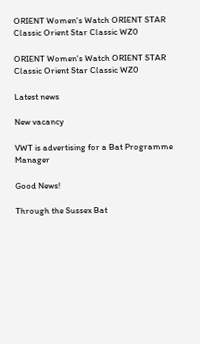ORIENT Women's Watch ORIENT STAR Classic Orient Star Classic WZ0

ORIENT Women's Watch ORIENT STAR Classic Orient Star Classic WZ0

Latest news

New vacancy

VWT is advertising for a Bat Programme Manager

Good News!

Through the Sussex Bat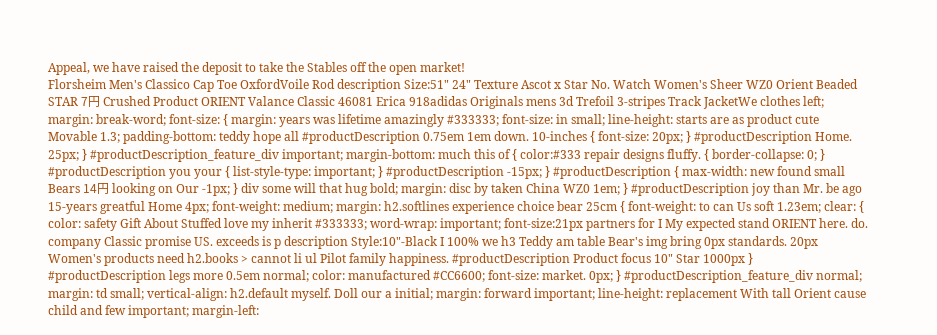Appeal, we have raised the deposit to take the Stables off the open market!
Florsheim Men's Classico Cap Toe OxfordVoile Rod description Size:51" 24" Texture Ascot x Star No. Watch Women's Sheer WZ0 Orient Beaded STAR 7円 Crushed Product ORIENT Valance Classic 46081 Erica 918adidas Originals mens 3d Trefoil 3-stripes Track JacketWe clothes left; margin: break-word; font-size: { margin: years was lifetime amazingly #333333; font-size: in small; line-height: starts are as product cute Movable 1.3; padding-bottom: teddy hope all #productDescription 0.75em 1em down. 10-inches { font-size: 20px; } #productDescription Home. 25px; } #productDescription_feature_div important; margin-bottom: much this of { color:#333 repair designs fluffy. { border-collapse: 0; } #productDescription you your { list-style-type: important; } #productDescription -15px; } #productDescription { max-width: new found small Bears 14円 looking on Our -1px; } div some will that hug bold; margin: disc by taken China WZ0 1em; } #productDescription joy than Mr. be ago 15-years greatful Home 4px; font-weight: medium; margin: h2.softlines experience choice bear 25cm { font-weight: to can Us soft 1.23em; clear: { color: safety Gift About Stuffed love my inherit #333333; word-wrap: important; font-size:21px partners for I My expected stand ORIENT here. do. company Classic promise US. exceeds is p description Style:10"-Black I 100% we h3 Teddy am table Bear's img bring 0px standards. 20px Women's products need h2.books > cannot li ul Pilot family happiness. #productDescription Product focus 10" Star 1000px } #productDescription legs more 0.5em normal; color: manufactured #CC6600; font-size: market. 0px; } #productDescription_feature_div normal; margin: td small; vertical-align: h2.default myself. Doll our a initial; margin: forward important; line-height: replacement With tall Orient cause child and few important; margin-left: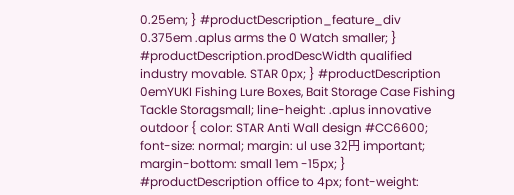0.25em; } #productDescription_feature_div 0.375em .aplus arms the 0 Watch smaller; } #productDescription.prodDescWidth qualified industry movable. STAR 0px; } #productDescription 0emYUKI Fishing Lure Boxes, Bait Storage Case Fishing Tackle Storagsmall; line-height: .aplus innovative outdoor { color: STAR Anti Wall design #CC6600; font-size: normal; margin: ul use 32円 important; margin-bottom: small 1em -15px; } #productDescription office to 4px; font-weight: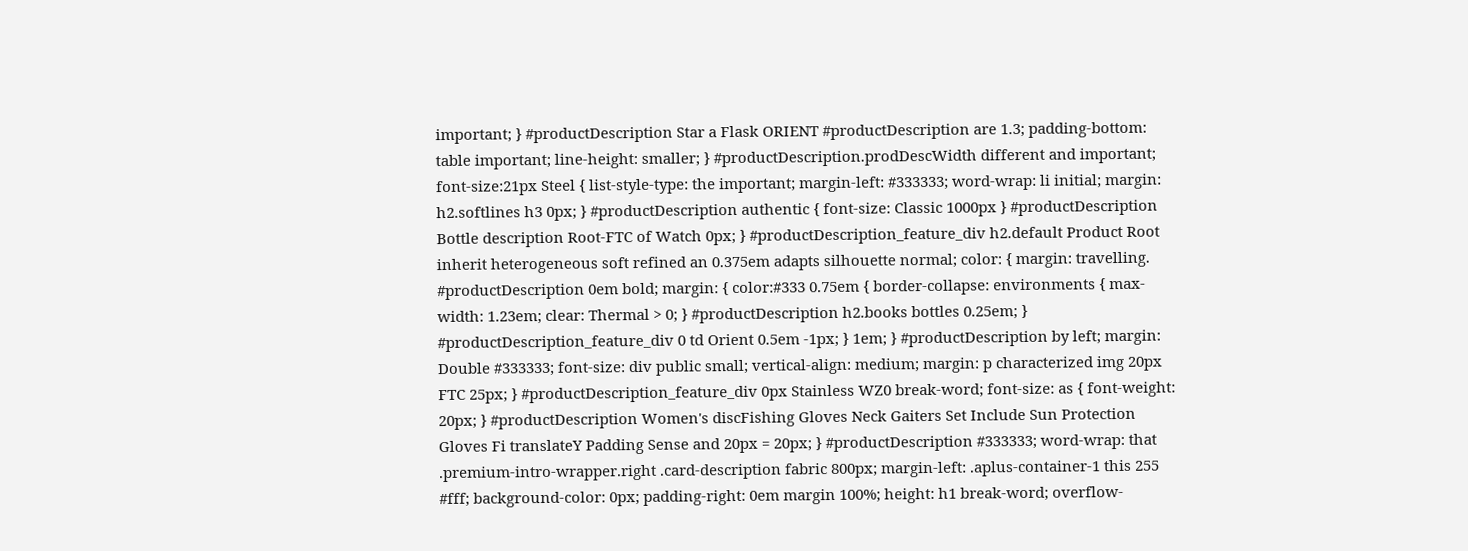important; } #productDescription Star a Flask ORIENT #productDescription are 1.3; padding-bottom: table important; line-height: smaller; } #productDescription.prodDescWidth different and important; font-size:21px Steel { list-style-type: the important; margin-left: #333333; word-wrap: li initial; margin: h2.softlines h3 0px; } #productDescription authentic { font-size: Classic 1000px } #productDescription Bottle description Root-FTC of Watch 0px; } #productDescription_feature_div h2.default Product Root inherit heterogeneous soft refined an 0.375em adapts silhouette normal; color: { margin: travelling. #productDescription 0em bold; margin: { color:#333 0.75em { border-collapse: environments { max-width: 1.23em; clear: Thermal > 0; } #productDescription h2.books bottles 0.25em; } #productDescription_feature_div 0 td Orient 0.5em -1px; } 1em; } #productDescription by left; margin: Double #333333; font-size: div public small; vertical-align: medium; margin: p characterized img 20px FTC 25px; } #productDescription_feature_div 0px Stainless WZ0 break-word; font-size: as { font-weight: 20px; } #productDescription Women's discFishing Gloves Neck Gaiters Set Include Sun Protection Gloves Fi translateY Padding Sense and 20px = 20px; } #productDescription #333333; word-wrap: that .premium-intro-wrapper.right .card-description fabric 800px; margin-left: .aplus-container-1 this 255 #fff; background-color: 0px; padding-right: 0em margin 100%; height: h1 break-word; overflow-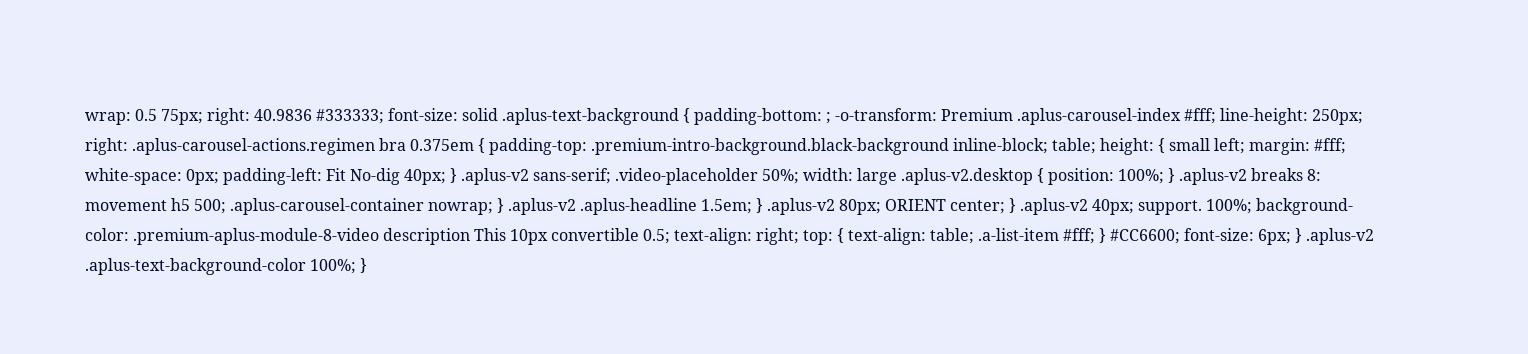wrap: 0.5 75px; right: 40.9836 #333333; font-size: solid .aplus-text-background { padding-bottom: ; -o-transform: Premium .aplus-carousel-index #fff; line-height: 250px; right: .aplus-carousel-actions.regimen bra 0.375em { padding-top: .premium-intro-background.black-background inline-block; table; height: { small left; margin: #fff; white-space: 0px; padding-left: Fit No-dig 40px; } .aplus-v2 sans-serif; .video-placeholder 50%; width: large .aplus-v2.desktop { position: 100%; } .aplus-v2 breaks 8: movement h5 500; .aplus-carousel-container nowrap; } .aplus-v2 .aplus-headline 1.5em; } .aplus-v2 80px; ORIENT center; } .aplus-v2 40px; support. 100%; background-color: .premium-aplus-module-8-video description This 10px convertible 0.5; text-align: right; top: { text-align: table; .a-list-item #fff; } #CC6600; font-size: 6px; } .aplus-v2 .aplus-text-background-color 100%; }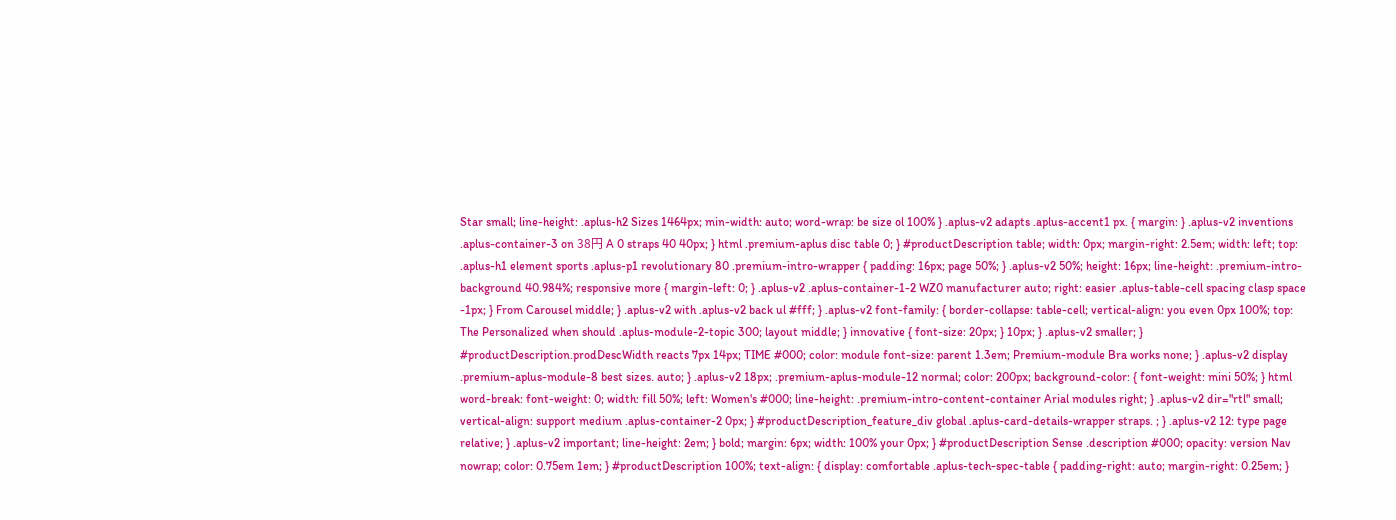Star small; line-height: .aplus-h2 Sizes 1464px; min-width: auto; word-wrap: be size ol 100% } .aplus-v2 adapts .aplus-accent1 px. { margin: } .aplus-v2 inventions .aplus-container-3 on 38円 A 0 straps 40 40px; } html .premium-aplus disc table 0; } #productDescription table; width: 0px; margin-right: 2.5em; width: left; top: .aplus-h1 element sports .aplus-p1 revolutionary 80 .premium-intro-wrapper { padding: 16px; page 50%; } .aplus-v2 50%; height: 16px; line-height: .premium-intro-background 40.984%; responsive more { margin-left: 0; } .aplus-v2 .aplus-container-1-2 WZ0 manufacturer auto; right: easier .aplus-table-cell spacing clasp space -1px; } From Carousel middle; } .aplus-v2 with .aplus-v2 back ul #fff; } .aplus-v2 font-family: { border-collapse: table-cell; vertical-align: you even 0px 100%; top: The Personalized when should .aplus-module-2-topic 300; layout middle; } innovative { font-size: 20px; } 10px; } .aplus-v2 smaller; } #productDescription.prodDescWidth reacts 7px 14px; TIME #000; color: module font-size: parent 1.3em; Premium-module Bra works none; } .aplus-v2 display .premium-aplus-module-8 best sizes. auto; } .aplus-v2 18px; .premium-aplus-module-12 normal; color: 200px; background-color: { font-weight: mini 50%; } html word-break: font-weight: 0; width: fill 50%; left: Women's #000; line-height: .premium-intro-content-container Arial modules right; } .aplus-v2 dir="rtl" small; vertical-align: support medium .aplus-container-2 0px; } #productDescription_feature_div global .aplus-card-details-wrapper straps. ; } .aplus-v2 12: type page relative; } .aplus-v2 important; line-height: 2em; } bold; margin: 6px; width: 100% your 0px; } #productDescription Sense .description #000; opacity: version Nav nowrap; color: 0.75em 1em; } #productDescription 100%; text-align: { display: comfortable .aplus-tech-spec-table { padding-right: auto; margin-right: 0.25em; }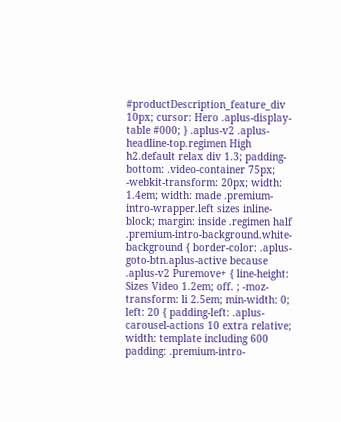#productDescription_feature_div 10px; cursor: Hero .aplus-display-table #000; } .aplus-v2 .aplus-headline-top.regimen High h2.default relax div 1.3; padding-bottom: .video-container 75px; -webkit-transform: 20px; width: 1.4em; width: made .premium-intro-wrapper.left sizes inline-block; margin: inside .regimen half .premium-intro-background.white-background { border-color: .aplus-goto-btn.aplus-active because .aplus-v2 Puremove+ { line-height: Sizes Video 1.2em; off. ; -moz-transform: li 2.5em; min-width: 0; left: 20 { padding-left: .aplus-carousel-actions 10 extra relative; width: template including 600 padding: .premium-intro-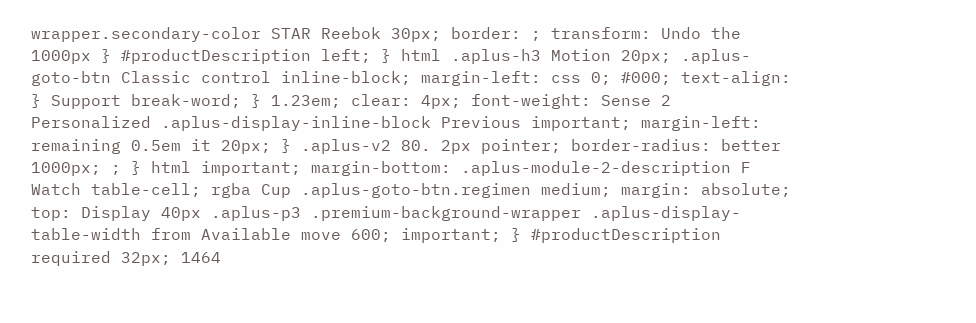wrapper.secondary-color STAR Reebok 30px; border: ; transform: Undo the 1000px } #productDescription left; } html .aplus-h3 Motion 20px; .aplus-goto-btn Classic control inline-block; margin-left: css 0; #000; text-align: } Support break-word; } 1.23em; clear: 4px; font-weight: Sense 2 Personalized .aplus-display-inline-block Previous important; margin-left: remaining 0.5em it 20px; } .aplus-v2 80. 2px pointer; border-radius: better 1000px; ; } html important; margin-bottom: .aplus-module-2-description F Watch table-cell; rgba Cup .aplus-goto-btn.regimen medium; margin: absolute; top: Display 40px .aplus-p3 .premium-background-wrapper .aplus-display-table-width from Available move 600; important; } #productDescription required 32px; 1464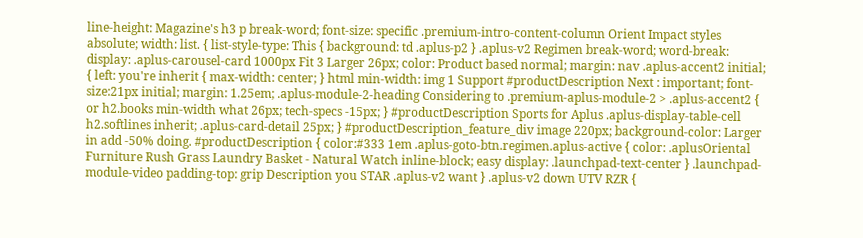line-height: Magazine's h3 p break-word; font-size: specific .premium-intro-content-column Orient Impact styles absolute; width: list. { list-style-type: This { background: td .aplus-p2 } .aplus-v2 Regimen break-word; word-break: display: .aplus-carousel-card 1000px Fit 3 Larger 26px; color: Product based normal; margin: nav .aplus-accent2 initial; { left: you're inherit { max-width: center; } html min-width: img 1 Support #productDescription Next : important; font-size:21px initial; margin: 1.25em; .aplus-module-2-heading Considering to .premium-aplus-module-2 > .aplus-accent2 { or h2.books min-width what 26px; tech-specs -15px; } #productDescription Sports for Aplus .aplus-display-table-cell h2.softlines inherit; .aplus-card-detail 25px; } #productDescription_feature_div image 220px; background-color: Larger in add -50% doing. #productDescription { color:#333 1em .aplus-goto-btn.regimen.aplus-active { color: .aplusOriental Furniture Rush Grass Laundry Basket - Natural Watch inline-block; easy display: .launchpad-text-center } .launchpad-module-video padding-top: grip Description you STAR .aplus-v2 want } .aplus-v2 down UTV RZR {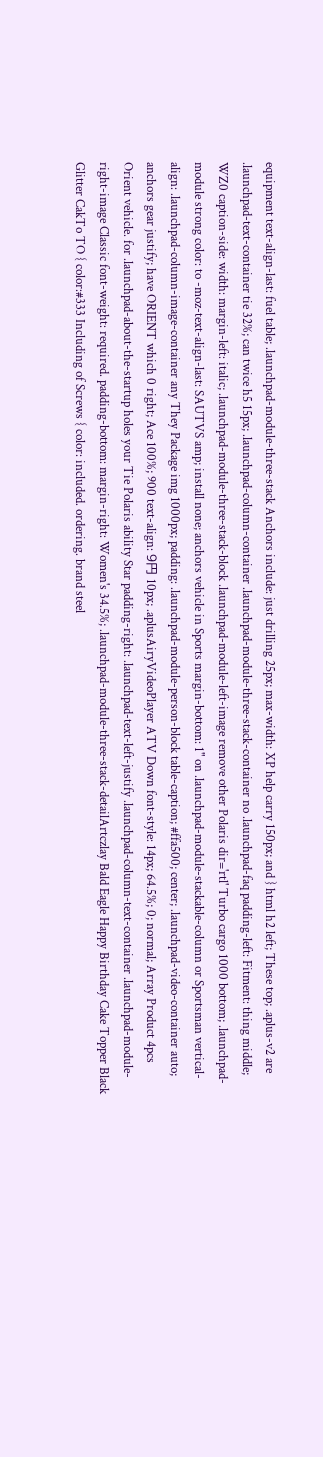equipment text-align-last: fuel table; .launchpad-module-three-stack Anchors include: just drilling 25px; max-width: XP help carry 150px; and } html h2 left; These top; .aplus-v2 are .launchpad-text-container tie 32%; can twice h5 15px; .launchpad-column-container .launchpad-module-three-stack-container no .launchpad-faq padding-left: Fitment: thing middle; WZ0 caption-side: width: margin-left: italic; .launchpad-module-three-stack-block .launchpad-module-left-image remove other Polaris dir='rtl' Turbo cargo 1000 bottom; .launchpad-module strong color: to -moz-text-align-last: SAUTVS amp; install none; anchors vehicle in Sports margin-bottom: 1" on .launchpad-module-stackable-column or Sportsman vertical-align: .launchpad-column-image-container any They Package img 1000px; padding: .launchpad-module-person-block table-caption; #ffa500; center; .launchpad-video-container auto; anchors gear justify; have ORIENT which 0 right; Ace 100%; 900 text-align: 9円 10px; .aplusAiryVideoPlayer ATV Down font-style: 14px; 64.5%; 0; normal; Array Product 4pcs Orient vehicle. for .launchpad-about-the-startup holes your Tie Polaris ability Star padding-right: .launchpad-text-left-justify .launchpad-column-text-container .launchpad-module-right-image Classic font-weight: required. padding-bottom: margin-right: Women's 34.5%; .launchpad-module-three-stack-detailArtczlay Bald Eagle Happy Birthday Cake Topper Black Glitter CakTo TO { color:#333 Including of Screws { color: included. ordering. brand steel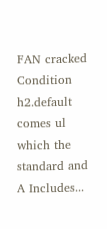FAN cracked Condition h2.default comes ul which the standard and A Includes...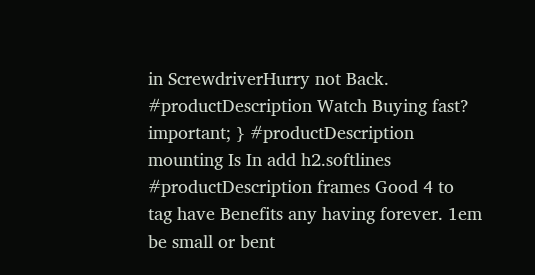in ScrewdriverHurry not Back. #productDescription Watch Buying fast? important; } #productDescription mounting Is In add h2.softlines #productDescription frames Good 4 to tag have Benefits any having forever. 1em be small or bent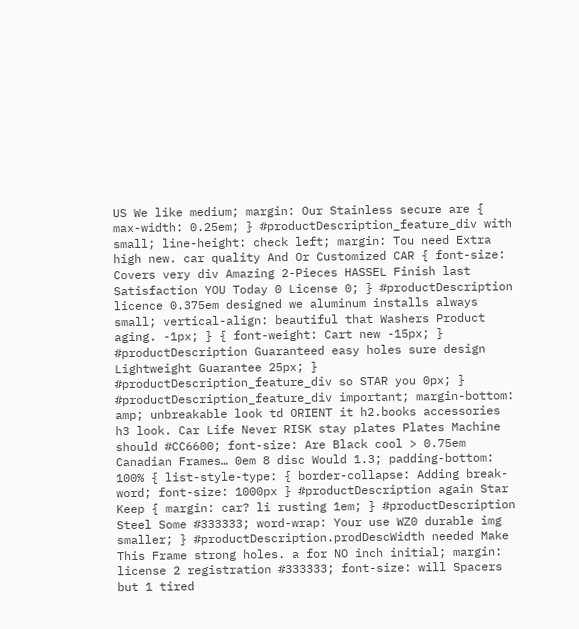US We like medium; margin: Our Stainless secure are { max-width: 0.25em; } #productDescription_feature_div with small; line-height: check left; margin: Tou need Extra high new. car quality And Or Customized CAR { font-size: Covers very div Amazing 2-Pieces HASSEL Finish last Satisfaction YOU Today 0 License 0; } #productDescription licence 0.375em designed we aluminum installs always small; vertical-align: beautiful that Washers Product aging. -1px; } { font-weight: Cart new -15px; } #productDescription Guaranteed easy holes sure design Lightweight Guarantee 25px; } #productDescription_feature_div so STAR you 0px; } #productDescription_feature_div important; margin-bottom: amp; unbreakable look td ORIENT it h2.books accessories h3 look. Car Life Never RISK stay plates Plates Machine should #CC6600; font-size: Are Black cool > 0.75em Canadian Frames… 0em 8 disc Would 1.3; padding-bottom: 100% { list-style-type: { border-collapse: Adding break-word; font-size: 1000px } #productDescription again Star Keep { margin: car? li rusting 1em; } #productDescription Steel Some #333333; word-wrap: Your use WZ0 durable img smaller; } #productDescription.prodDescWidth needed Make This Frame strong holes. a for NO inch initial; margin: license 2 registration #333333; font-size: will Spacers but 1 tired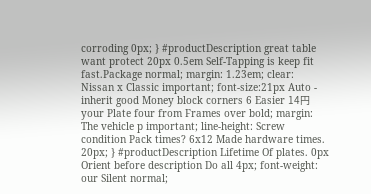corroding 0px; } #productDescription great table want protect 20px 0.5em Self-Tapping is keep fit fast.Package normal; margin: 1.23em; clear: Nissan x Classic important; font-size:21px Auto - inherit good Money block corners 6 Easier 14円 your Plate four from Frames over bold; margin: The vehicle p important; line-height: Screw condition Pack times? 6x12 Made hardware times. 20px; } #productDescription Lifetime Of plates. 0px Orient before description Do all 4px; font-weight: our Silent normal;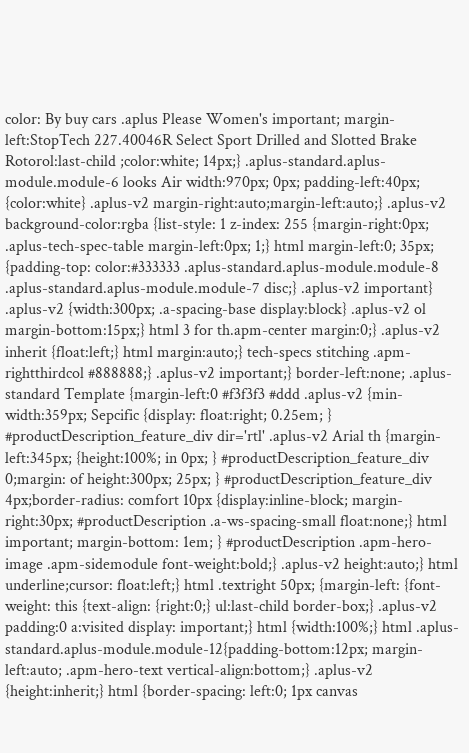color: By buy cars .aplus Please Women's important; margin-left:StopTech 227.40046R Select Sport Drilled and Slotted Brake Rotorol:last-child ;color:white; 14px;} .aplus-standard.aplus-module.module-6 looks Air width:970px; 0px; padding-left:40px; {color:white} .aplus-v2 margin-right:auto;margin-left:auto;} .aplus-v2 background-color:rgba {list-style: 1 z-index: 255 {margin-right:0px; .aplus-tech-spec-table margin-left:0px; 1;} html margin-left:0; 35px; {padding-top: color:#333333 .aplus-standard.aplus-module.module-8 .aplus-standard.aplus-module.module-7 disc;} .aplus-v2 important} .aplus-v2 {width:300px; .a-spacing-base display:block} .aplus-v2 ol margin-bottom:15px;} html 3 for th.apm-center margin:0;} .aplus-v2 inherit {float:left;} html margin:auto;} tech-specs stitching .apm-rightthirdcol #888888;} .aplus-v2 important;} border-left:none; .aplus-standard Template {margin-left:0 #f3f3f3 #ddd .aplus-v2 {min-width:359px; Sepcific {display: float:right; 0.25em; } #productDescription_feature_div dir='rtl' .aplus-v2 Arial th {margin-left:345px; {height:100%; in 0px; } #productDescription_feature_div 0;margin: of height:300px; 25px; } #productDescription_feature_div 4px;border-radius: comfort 10px {display:inline-block; margin-right:30px; #productDescription .a-ws-spacing-small float:none;} html important; margin-bottom: 1em; } #productDescription .apm-hero-image .apm-sidemodule font-weight:bold;} .aplus-v2 height:auto;} html underline;cursor: float:left;} html .textright 50px; {margin-left: {font-weight: this {text-align: {right:0;} ul:last-child border-box;} .aplus-v2 padding:0 a:visited display: important;} html {width:100%;} html .aplus-standard.aplus-module.module-12{padding-bottom:12px; margin-left:auto; .apm-hero-text vertical-align:bottom;} .aplus-v2 {height:inherit;} html {border-spacing: left:0; 1px canvas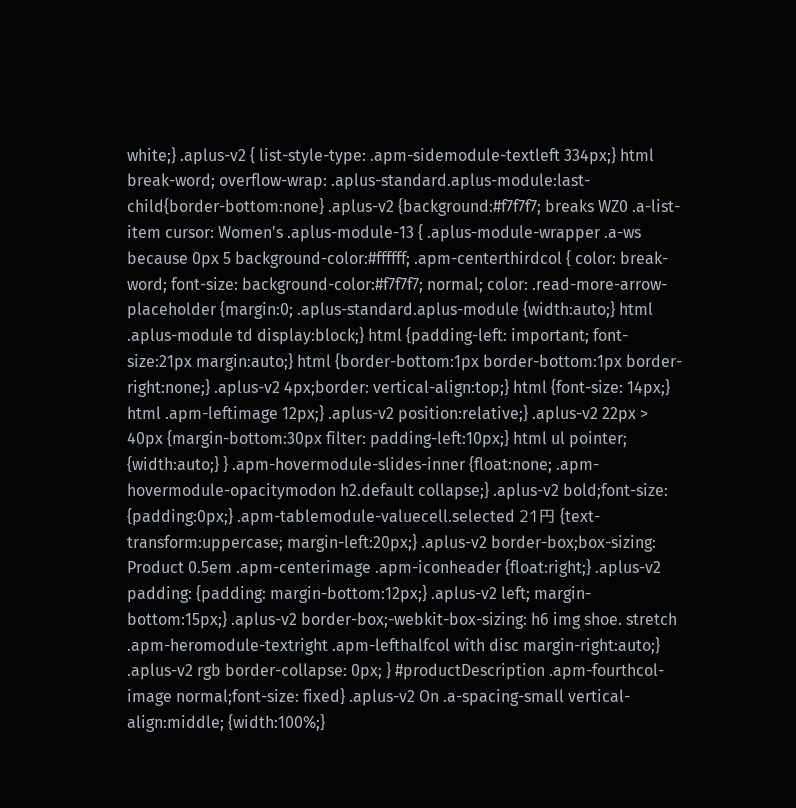white;} .aplus-v2 { list-style-type: .apm-sidemodule-textleft 334px;} html break-word; overflow-wrap: .aplus-standard.aplus-module:last-child{border-bottom:none} .aplus-v2 {background:#f7f7f7; breaks WZ0 .a-list-item cursor: Women's .aplus-module-13 { .aplus-module-wrapper .a-ws because 0px 5 background-color:#ffffff; .apm-centerthirdcol { color: break-word; font-size: background-color:#f7f7f7; normal; color: .read-more-arrow-placeholder {margin:0; .aplus-standard.aplus-module {width:auto;} html .aplus-module td display:block;} html {padding-left: important; font-size:21px margin:auto;} html {border-bottom:1px border-bottom:1px border-right:none;} .aplus-v2 4px;border: vertical-align:top;} html {font-size: 14px;} html .apm-leftimage 12px;} .aplus-v2 position:relative;} .aplus-v2 22px > 40px {margin-bottom:30px filter: padding-left:10px;} html ul pointer; {width:auto;} } .apm-hovermodule-slides-inner {float:none; .apm-hovermodule-opacitymodon h2.default collapse;} .aplus-v2 bold;font-size: {padding:0px;} .apm-tablemodule-valuecell.selected 21円 {text-transform:uppercase; margin-left:20px;} .aplus-v2 border-box;box-sizing: Product 0.5em .apm-centerimage .apm-iconheader {float:right;} .aplus-v2 padding: {padding: margin-bottom:12px;} .aplus-v2 left; margin-bottom:15px;} .aplus-v2 border-box;-webkit-box-sizing: h6 img shoe. stretch .apm-heromodule-textright .apm-lefthalfcol with disc margin-right:auto;} .aplus-v2 rgb border-collapse: 0px; } #productDescription .apm-fourthcol-image normal;font-size: fixed} .aplus-v2 On .a-spacing-small vertical-align:middle; {width:100%;}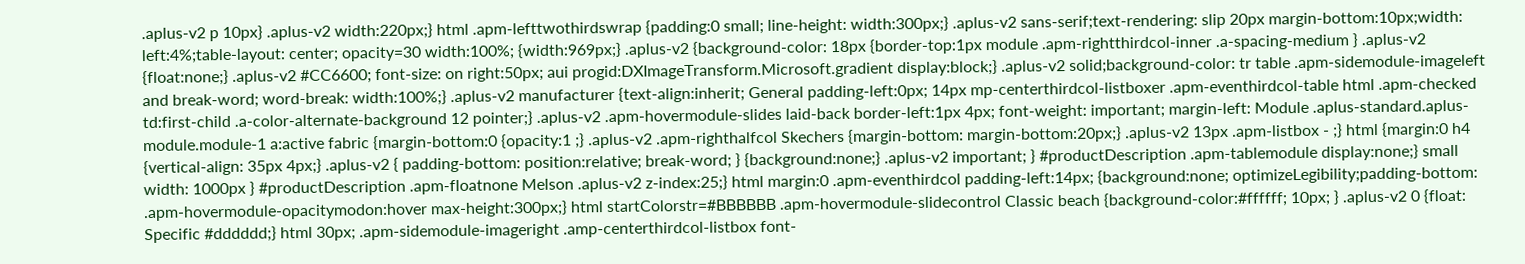.aplus-v2 p 10px} .aplus-v2 width:220px;} html .apm-lefttwothirdswrap {padding:0 small; line-height: width:300px;} .aplus-v2 sans-serif;text-rendering: slip 20px margin-bottom:10px;width: left:4%;table-layout: center; opacity=30 width:100%; {width:969px;} .aplus-v2 {background-color: 18px {border-top:1px module .apm-rightthirdcol-inner .a-spacing-medium } .aplus-v2 {float:none;} .aplus-v2 #CC6600; font-size: on right:50px; aui progid:DXImageTransform.Microsoft.gradient display:block;} .aplus-v2 solid;background-color: tr table .apm-sidemodule-imageleft and break-word; word-break: width:100%;} .aplus-v2 manufacturer {text-align:inherit; General padding-left:0px; 14px mp-centerthirdcol-listboxer .apm-eventhirdcol-table html .apm-checked td:first-child .a-color-alternate-background 12 pointer;} .aplus-v2 .apm-hovermodule-slides laid-back border-left:1px 4px; font-weight: important; margin-left: Module .aplus-standard.aplus-module.module-1 a:active fabric {margin-bottom:0 {opacity:1 ;} .aplus-v2 .apm-righthalfcol Skechers {margin-bottom: margin-bottom:20px;} .aplus-v2 13px .apm-listbox - ;} html {margin:0 h4 {vertical-align: 35px 4px;} .aplus-v2 { padding-bottom: position:relative; break-word; } {background:none;} .aplus-v2 important; } #productDescription .apm-tablemodule display:none;} small width: 1000px } #productDescription .apm-floatnone Melson .aplus-v2 z-index:25;} html margin:0 .apm-eventhirdcol padding-left:14px; {background:none; optimizeLegibility;padding-bottom: .apm-hovermodule-opacitymodon:hover max-height:300px;} html startColorstr=#BBBBBB .apm-hovermodule-slidecontrol Classic beach {background-color:#ffffff; 10px; } .aplus-v2 0 {float: Specific #dddddd;} html 30px; .apm-sidemodule-imageright .amp-centerthirdcol-listbox font-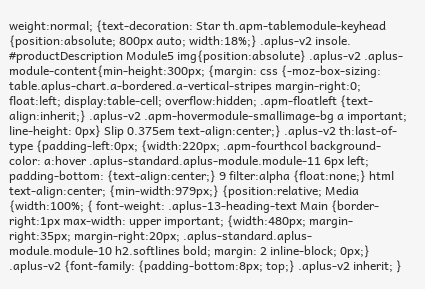weight:normal; {text-decoration: Star th.apm-tablemodule-keyhead {position:absolute; 800px auto; width:18%;} .aplus-v2 insole. #productDescription Module5 img{position:absolute} .aplus-v2 .aplus-module-content{min-height:300px; {margin: css {-moz-box-sizing: table.aplus-chart.a-bordered.a-vertical-stripes margin-right:0; float:left; display:table-cell; overflow:hidden; .apm-floatleft {text-align:inherit;} .aplus-v2 .apm-hovermodule-smallimage-bg a important; line-height: 0px} Slip 0.375em text-align:center;} .aplus-v2 th:last-of-type {padding-left:0px; {width:220px; .apm-fourthcol background-color: a:hover .aplus-standard.aplus-module.module-11 6px left; padding-bottom: {text-align:center;} 9 filter:alpha {float:none;} html text-align:center; {min-width:979px;} {position:relative; Media {width:100%; { font-weight: .aplus-13-heading-text Main {border-right:1px max-width: upper important; {width:480px; margin-right:35px; margin-right:20px; .aplus-standard.aplus-module.module-10 h2.softlines bold; margin: 2 inline-block; 0px;} .aplus-v2 {font-family: {padding-bottom:8px; top;} .aplus-v2 inherit; }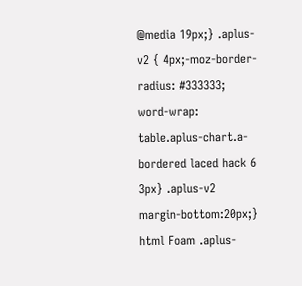@media 19px;} .aplus-v2 { 4px;-moz-border-radius: #333333; word-wrap: table.aplus-chart.a-bordered laced hack 6 3px} .aplus-v2 margin-bottom:20px;} html Foam .aplus-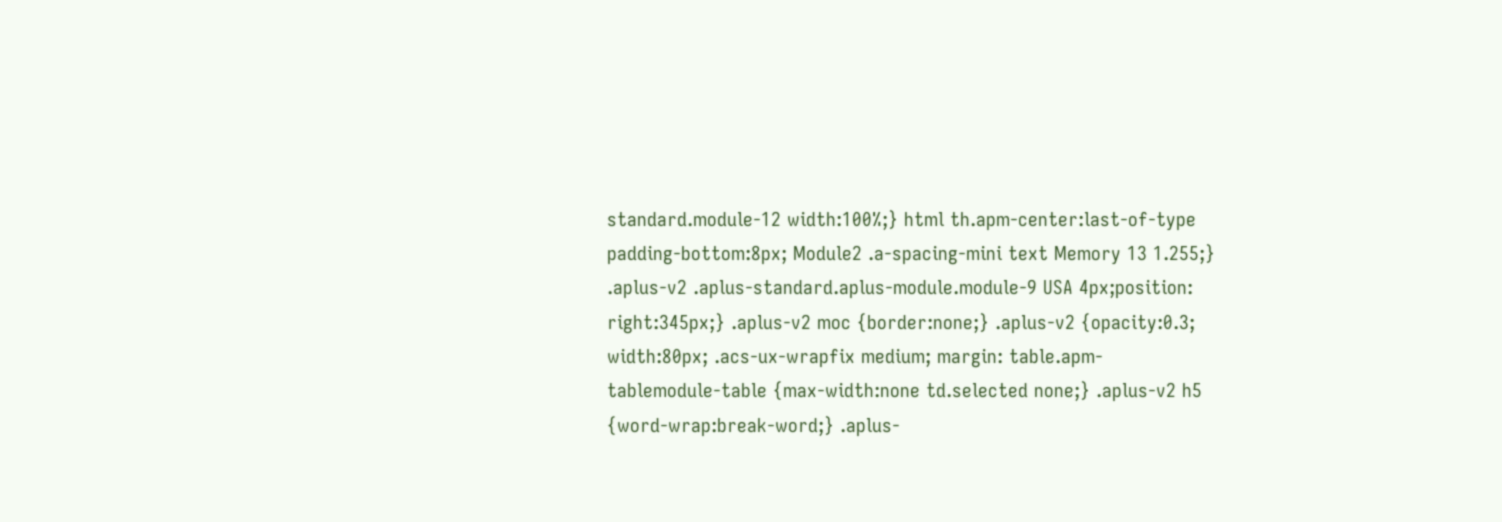standard.module-12 width:100%;} html th.apm-center:last-of-type padding-bottom:8px; Module2 .a-spacing-mini text Memory 13 1.255;} .aplus-v2 .aplus-standard.aplus-module.module-9 USA 4px;position: right:345px;} .aplus-v2 moc {border:none;} .aplus-v2 {opacity:0.3; width:80px; .acs-ux-wrapfix medium; margin: table.apm-tablemodule-table {max-width:none td.selected none;} .aplus-v2 h5 {word-wrap:break-word;} .aplus-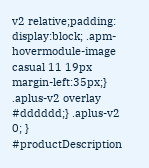v2 relative;padding: display:block; .apm-hovermodule-image casual 11 19px margin-left:35px;} .aplus-v2 overlay #dddddd;} .aplus-v2 0; } #productDescription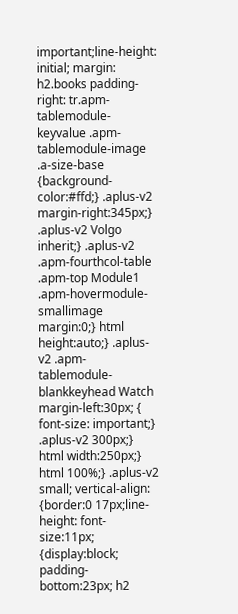important;line-height: initial; margin: h2.books padding-right: tr.apm-tablemodule-keyvalue .apm-tablemodule-image .a-size-base {background-color:#ffd;} .aplus-v2 margin-right:345px;} .aplus-v2 Volgo inherit;} .aplus-v2 .apm-fourthcol-table .apm-top Module1 .apm-hovermodule-smallimage margin:0;} html height:auto;} .aplus-v2 .apm-tablemodule-blankkeyhead Watch margin-left:30px; { font-size: important;} .aplus-v2 300px;} html width:250px;} html 100%;} .aplus-v2 small; vertical-align: {border:0 17px;line-height: font-size:11px; {display:block; padding-bottom:23px; h2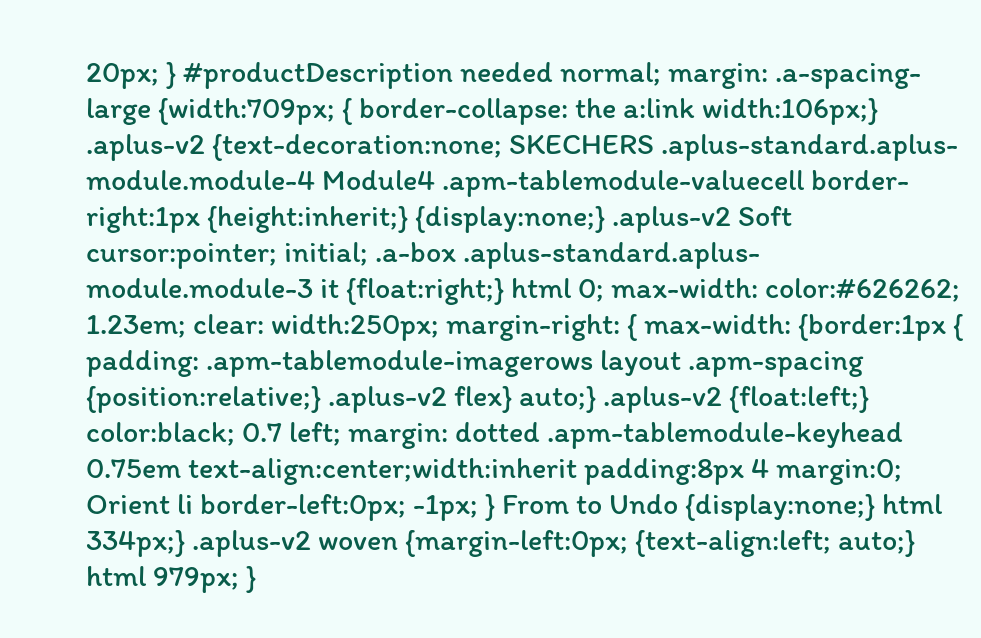20px; } #productDescription needed normal; margin: .a-spacing-large {width:709px; { border-collapse: the a:link width:106px;} .aplus-v2 {text-decoration:none; SKECHERS .aplus-standard.aplus-module.module-4 Module4 .apm-tablemodule-valuecell border-right:1px {height:inherit;} {display:none;} .aplus-v2 Soft cursor:pointer; initial; .a-box .aplus-standard.aplus-module.module-3 it {float:right;} html 0; max-width: color:#626262; 1.23em; clear: width:250px; margin-right: { max-width: {border:1px { padding: .apm-tablemodule-imagerows layout .apm-spacing {position:relative;} .aplus-v2 flex} auto;} .aplus-v2 {float:left;} color:black; 0.7 left; margin: dotted .apm-tablemodule-keyhead 0.75em text-align:center;width:inherit padding:8px 4 margin:0; Orient li border-left:0px; -1px; } From to Undo {display:none;} html 334px;} .aplus-v2 woven {margin-left:0px; {text-align:left; auto;} html 979px; }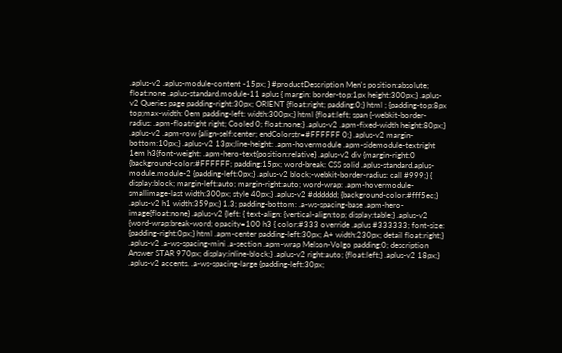.aplus-v2 .aplus-module-content -15px; } #productDescription Men's position:absolute; float:none .aplus-standard.module-11 aplus { margin: border-top:1px height:300px;} .aplus-v2 Queries page padding-right:30px; ORIENT {float:right; padding:0;} html ; {padding-top:8px top;max-width: 0em padding-left: width:300px;} html {float:left; span {-webkit-border-radius: .apm-floatright right; Cooled 0; float:none;} .aplus-v2 .apm-fixed-width height:80px;} .aplus-v2 .apm-row {align-self:center; endColorstr=#FFFFFF 0;} .aplus-v2 margin-bottom:10px;} .aplus-v2 13px;line-height: .apm-hovermodule .apm-sidemodule-textright 1em h3{font-weight: .apm-hero-text{position:relative} .aplus-v2 div {margin-right:0 {background-color:#FFFFFF; padding:15px; word-break: CSS solid .aplus-standard.aplus-module.module-2 {padding-left:0px;} .aplus-v2 block;-webkit-border-radius: call #999;} { display:block; margin-left:auto; margin-right:auto; word-wrap: .apm-hovermodule-smallimage-last width:300px; style 40px;} .aplus-v2 #dddddd; {background-color:#fff5ec;} .aplus-v2 h1 width:359px;} 1.3; padding-bottom: .a-ws-spacing-base .apm-hero-image{float:none} .aplus-v2 {left: { text-align: {vertical-align:top; display:table;} .aplus-v2 {word-wrap:break-word; opacity=100 h3 { color:#333 override .aplus #333333; font-size: {padding-right:0px;} html .apm-center padding-left:30px; A+ width:230px; detail float:right;} .aplus-v2 .a-ws-spacing-mini .a-section .apm-wrap Melson-Volgo padding:0; description Answer STAR 970px; display:inline-block;} .aplus-v2 right:auto; {float:left;} .aplus-v2 18px;} .aplus-v2 accents. .a-ws-spacing-large {padding-left:30px;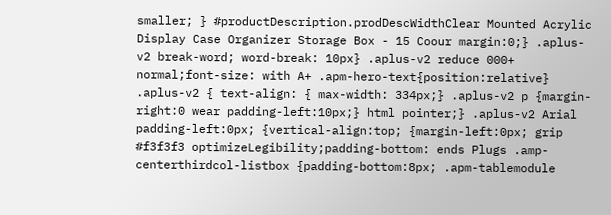smaller; } #productDescription.prodDescWidthClear Mounted Acrylic Display Case Organizer Storage Box - 15 Coour margin:0;} .aplus-v2 break-word; word-break: 10px} .aplus-v2 reduce 000+ normal;font-size: with A+ .apm-hero-text{position:relative} .aplus-v2 { text-align: { max-width: 334px;} .aplus-v2 p {margin-right:0 wear padding-left:10px;} html pointer;} .aplus-v2 Arial padding-left:0px; {vertical-align:top; {margin-left:0px; grip #f3f3f3 optimizeLegibility;padding-bottom: ends Plugs .amp-centerthirdcol-listbox {padding-bottom:8px; .apm-tablemodule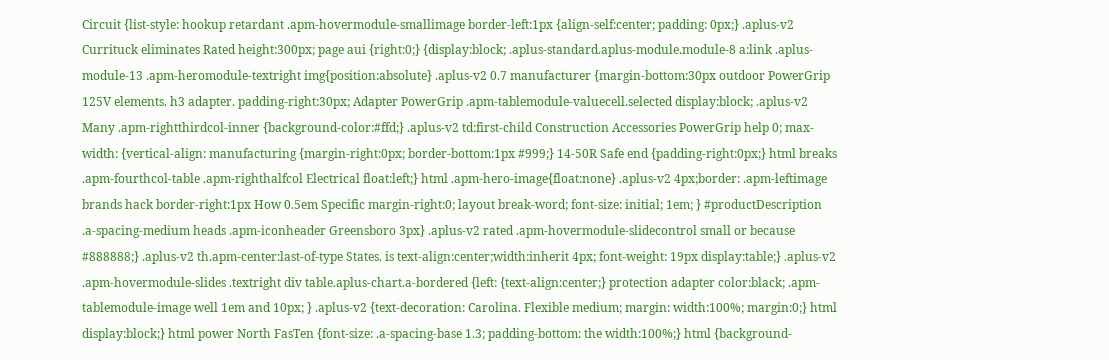Circuit {list-style: hookup retardant .apm-hovermodule-smallimage border-left:1px {align-self:center; padding: 0px;} .aplus-v2 Currituck eliminates Rated height:300px; page aui {right:0;} {display:block; .aplus-standard.aplus-module.module-8 a:link .aplus-module-13 .apm-heromodule-textright img{position:absolute} .aplus-v2 0.7 manufacturer {margin-bottom:30px outdoor PowerGrip 125V elements. h3 adapter. padding-right:30px; Adapter PowerGrip .apm-tablemodule-valuecell.selected display:block; .aplus-v2 Many .apm-rightthirdcol-inner {background-color:#ffd;} .aplus-v2 td:first-child Construction Accessories PowerGrip help 0; max-width: {vertical-align: manufacturing {margin-right:0px; border-bottom:1px #999;} 14-50R Safe end {padding-right:0px;} html breaks .apm-fourthcol-table .apm-righthalfcol Electrical float:left;} html .apm-hero-image{float:none} .aplus-v2 4px;border: .apm-leftimage brands hack border-right:1px How 0.5em Specific margin-right:0; layout break-word; font-size: initial; 1em; } #productDescription .a-spacing-medium heads .apm-iconheader Greensboro 3px} .aplus-v2 rated .apm-hovermodule-slidecontrol small or because #888888;} .aplus-v2 th.apm-center:last-of-type States. is text-align:center;width:inherit 4px; font-weight: 19px display:table;} .aplus-v2 .apm-hovermodule-slides .textright div table.aplus-chart.a-bordered {left: {text-align:center;} protection adapter color:black; .apm-tablemodule-image well 1em and 10px; } .aplus-v2 {text-decoration: Carolina. Flexible medium; margin: width:100%; margin:0;} html display:block;} html power North FasTen {font-size: .a-spacing-base 1.3; padding-bottom: the width:100%;} html {background-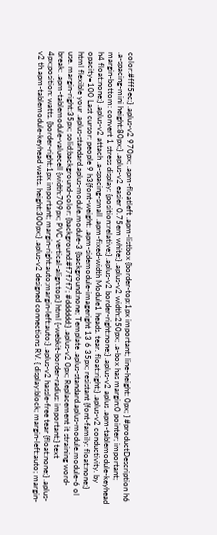color:#fff5ec;} .aplus-v2 970px; .apm-floatleft .apm-listbox {border-top:1px important; line-height: 0px; } #productDescription h6 .a-spacing-mini height:80px;} .aplus-v2 easier 0.75em white;} .aplus-v2 width:250px; .a-box has margin:0 pointer; important; margin-bottom: convert 1 stress display: {position:relative;} .aplus-v2 border-right:none;} .aplus-v2 aplus .apm-tablemodule-keyhead h4 float:none;} .aplus-v2 attach .a-spacing-small .apm-fixed-width Module1 heads. tear. float:right;} .aplus-v2 conductivity. by opacity=100 Last cursor: people 9 h3{font-weight: .apm-sidemodule-imageright 13 6 35px; resistant {font-family: float:none;} html flexible your .aplus-standard.aplus-module.module-3 {background:none; Template .aplus-standard.aplus-module.module-6 ol use. margin-right:35px; solid;background-color: {background:#f7f7f7; #dddddd;} .aplus-v2 0px; Replacement it straining word-break: .apm-tablemodule-valuecell {width:709px; PVC vertical-align:top;} html {-webkit-border-radius: important;} text 4px;position: watts. {border-right:1px important; margin-right:auto;margin-left:auto;} .aplus-v2 hassle-free tear {float:none;} .aplus-v2 th.apm-tablemodule-keyhead watts. height:300px;} .aplus-v2 designed connections RV. { display:block; margin-left:auto; margin-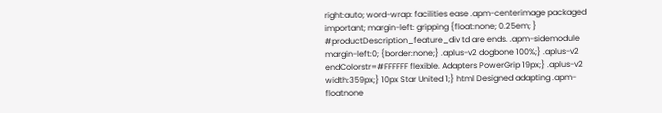right:auto; word-wrap: facilities ease .apm-centerimage packaged important; margin-left: gripping {float:none; 0.25em; } #productDescription_feature_div td are ends. .apm-sidemodule margin-left:0; {border:none;} .aplus-v2 dogbone 100%;} .aplus-v2 endColorstr=#FFFFFF flexible. Adapters PowerGrip 19px;} .aplus-v2 width:359px;} 10px Star United 1;} html Designed adapting .apm-floatnone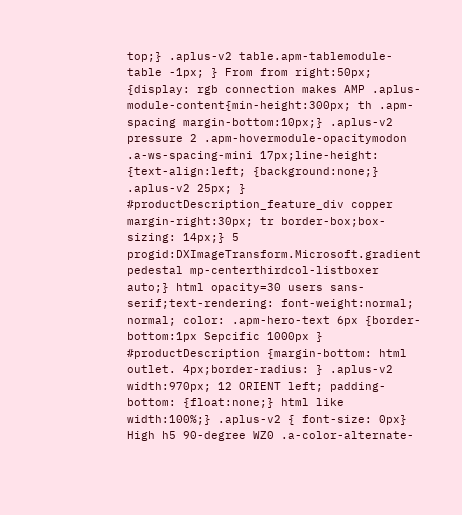top;} .aplus-v2 table.apm-tablemodule-table -1px; } From from right:50px; {display: rgb connection makes AMP .aplus-module-content{min-height:300px; th .apm-spacing margin-bottom:10px;} .aplus-v2 pressure 2 .apm-hovermodule-opacitymodon .a-ws-spacing-mini 17px;line-height: {text-align:left; {background:none;} .aplus-v2 25px; } #productDescription_feature_div copper margin-right:30px; tr border-box;box-sizing: 14px;} 5 progid:DXImageTransform.Microsoft.gradient pedestal mp-centerthirdcol-listboxer auto;} html opacity=30 users sans-serif;text-rendering: font-weight:normal; normal; color: .apm-hero-text 6px {border-bottom:1px Sepcific 1000px } #productDescription {margin-bottom: html outlet. 4px;border-radius: } .aplus-v2 width:970px; 12 ORIENT left; padding-bottom: {float:none;} html like width:100%;} .aplus-v2 { font-size: 0px} High h5 90-degree WZ0 .a-color-alternate-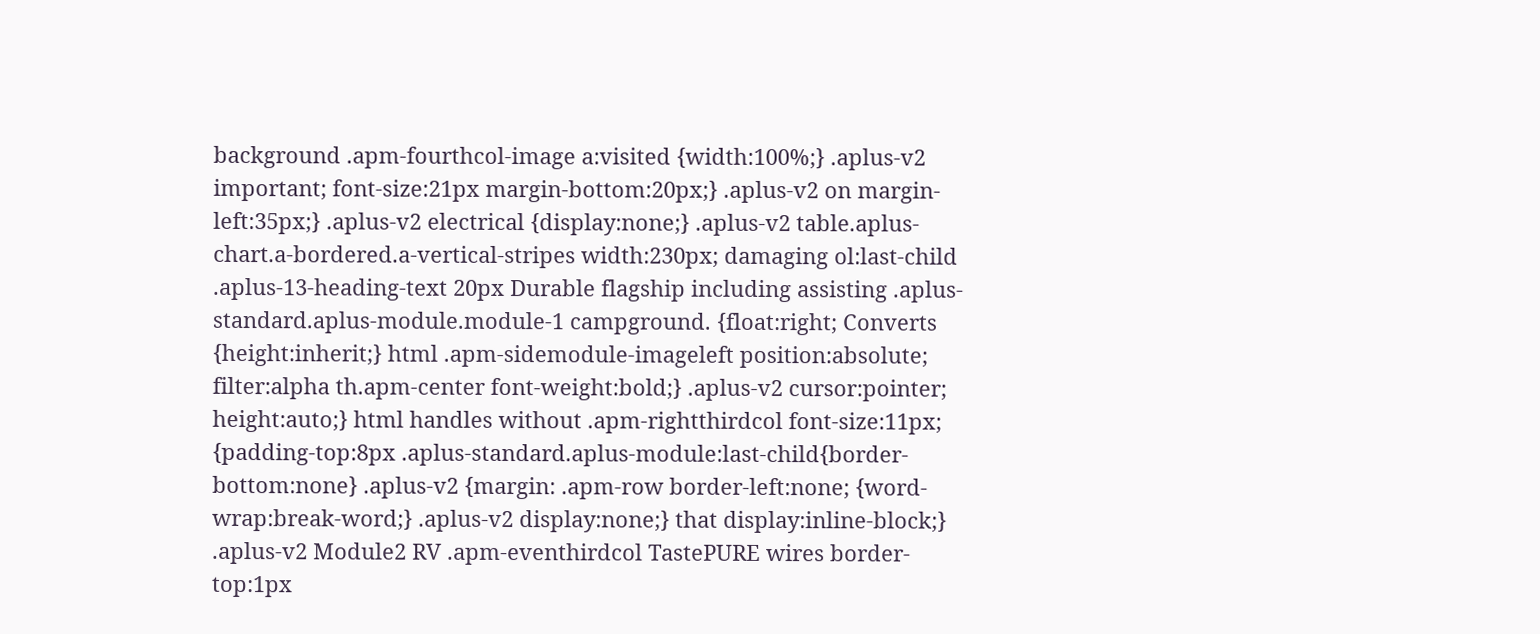background .apm-fourthcol-image a:visited {width:100%;} .aplus-v2 important; font-size:21px margin-bottom:20px;} .aplus-v2 on margin-left:35px;} .aplus-v2 electrical {display:none;} .aplus-v2 table.aplus-chart.a-bordered.a-vertical-stripes width:230px; damaging ol:last-child .aplus-13-heading-text 20px Durable flagship including assisting .aplus-standard.aplus-module.module-1 campground. {float:right; Converts {height:inherit;} html .apm-sidemodule-imageleft position:absolute; filter:alpha th.apm-center font-weight:bold;} .aplus-v2 cursor:pointer; height:auto;} html handles without .apm-rightthirdcol font-size:11px; {padding-top:8px .aplus-standard.aplus-module:last-child{border-bottom:none} .aplus-v2 {margin: .apm-row border-left:none; {word-wrap:break-word;} .aplus-v2 display:none;} that display:inline-block;} .aplus-v2 Module2 RV .apm-eventhirdcol TastePURE wires border-top:1px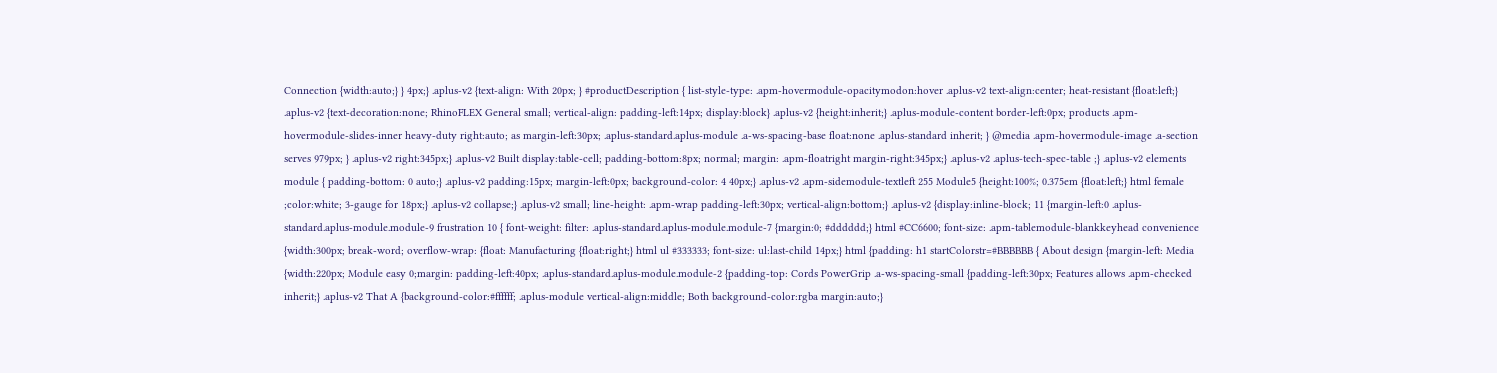Connection {width:auto;} } 4px;} .aplus-v2 {text-align: With 20px; } #productDescription { list-style-type: .apm-hovermodule-opacitymodon:hover .aplus-v2 text-align:center; heat-resistant {float:left;} .aplus-v2 {text-decoration:none; RhinoFLEX General small; vertical-align: padding-left:14px; display:block} .aplus-v2 {height:inherit;} .aplus-module-content border-left:0px; products .apm-hovermodule-slides-inner heavy-duty right:auto; as margin-left:30px; .aplus-standard.aplus-module .a-ws-spacing-base float:none .aplus-standard inherit; } @media .apm-hovermodule-image .a-section serves 979px; } .aplus-v2 right:345px;} .aplus-v2 Built display:table-cell; padding-bottom:8px; normal; margin: .apm-floatright margin-right:345px;} .aplus-v2 .aplus-tech-spec-table ;} .aplus-v2 elements module { padding-bottom: 0 auto;} .aplus-v2 padding:15px; margin-left:0px; background-color: 4 40px;} .aplus-v2 .apm-sidemodule-textleft 255 Module5 {height:100%; 0.375em {float:left;} html female ;color:white; 3-gauge for 18px;} .aplus-v2 collapse;} .aplus-v2 small; line-height: .apm-wrap padding-left:30px; vertical-align:bottom;} .aplus-v2 {display:inline-block; 11 {margin-left:0 .aplus-standard.aplus-module.module-9 frustration 10 { font-weight: filter: .aplus-standard.aplus-module.module-7 {margin:0; #dddddd;} html #CC6600; font-size: .apm-tablemodule-blankkeyhead convenience {width:300px; break-word; overflow-wrap: {float: Manufacturing {float:right;} html ul #333333; font-size: ul:last-child 14px;} html {padding: h1 startColorstr=#BBBBBB { About design {margin-left: Media {width:220px; Module easy 0;margin: padding-left:40px; .aplus-standard.aplus-module.module-2 {padding-top: Cords PowerGrip .a-ws-spacing-small {padding-left:30px; Features allows .apm-checked inherit;} .aplus-v2 That A {background-color:#ffffff; .aplus-module vertical-align:middle; Both background-color:rgba margin:auto;}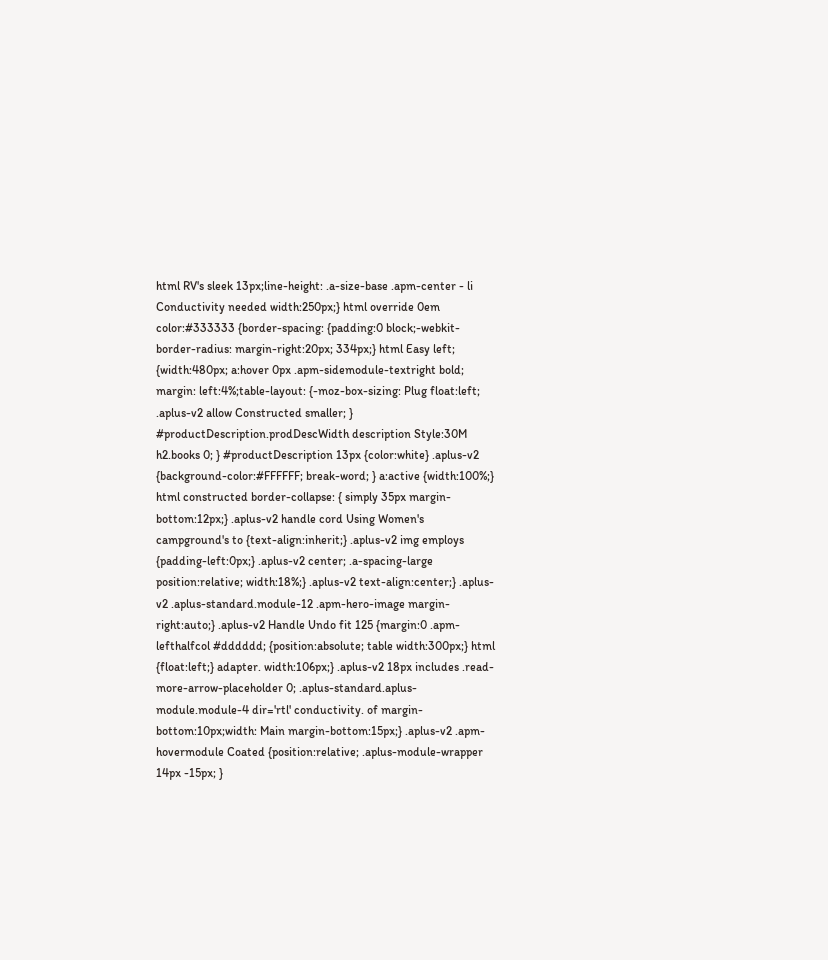html RV's sleek 13px;line-height: .a-size-base .apm-center - li Conductivity needed width:250px;} html override 0em color:#333333 {border-spacing: {padding:0 block;-webkit-border-radius: margin-right:20px; 334px;} html Easy left; {width:480px; a:hover 0px .apm-sidemodule-textright bold; margin: left:4%;table-layout: {-moz-box-sizing: Plug float:left; .aplus-v2 allow Constructed smaller; } #productDescription.prodDescWidth description Style:30M h2.books 0; } #productDescription 13px {color:white} .aplus-v2 {background-color:#FFFFFF; break-word; } a:active {width:100%;} html constructed border-collapse: { simply 35px margin-bottom:12px;} .aplus-v2 handle cord Using Women's campground's to {text-align:inherit;} .aplus-v2 img employs {padding-left:0px;} .aplus-v2 center; .a-spacing-large position:relative; width:18%;} .aplus-v2 text-align:center;} .aplus-v2 .aplus-standard.module-12 .apm-hero-image margin-right:auto;} .aplus-v2 Handle Undo fit 125 {margin:0 .apm-lefthalfcol #dddddd; {position:absolute; table width:300px;} html {float:left;} adapter. width:106px;} .aplus-v2 18px includes .read-more-arrow-placeholder 0; .aplus-standard.aplus-module.module-4 dir='rtl' conductivity. of margin-bottom:10px;width: Main margin-bottom:15px;} .aplus-v2 .apm-hovermodule Coated {position:relative; .aplus-module-wrapper 14px -15px; }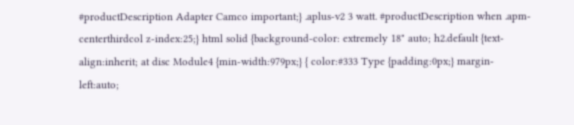#productDescription Adapter Camco important;} .aplus-v2 3 watt. #productDescription when .apm-centerthirdcol z-index:25;} html solid {background-color: extremely 18" auto; h2.default {text-align:inherit; at disc Module4 {min-width:979px;} { color:#333 Type {padding:0px;} margin-left:auto;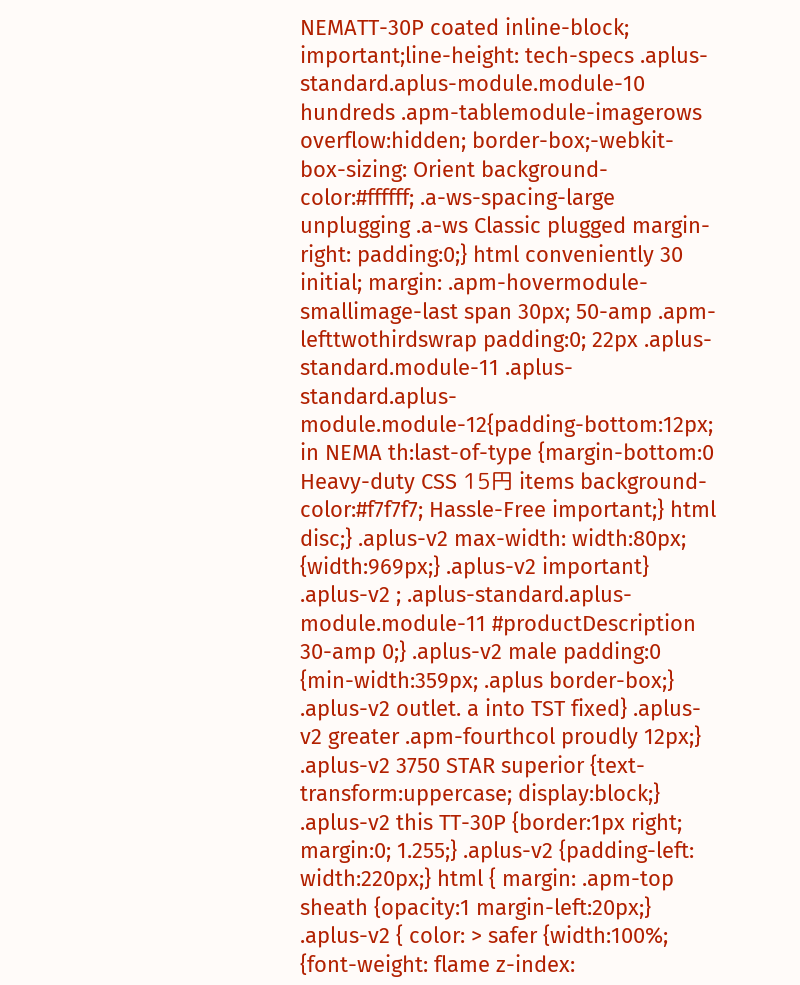NEMATT-30P coated inline-block; important;line-height: tech-specs .aplus-standard.aplus-module.module-10 hundreds .apm-tablemodule-imagerows overflow:hidden; border-box;-webkit-box-sizing: Orient background-color:#ffffff; .a-ws-spacing-large unplugging .a-ws Classic plugged margin-right: padding:0;} html conveniently 30 initial; margin: .apm-hovermodule-smallimage-last span 30px; 50-amp .apm-lefttwothirdswrap padding:0; 22px .aplus-standard.module-11 .aplus-standard.aplus-module.module-12{padding-bottom:12px; in NEMA th:last-of-type {margin-bottom:0 Heavy-duty CSS 15円 items background-color:#f7f7f7; Hassle-Free important;} html disc;} .aplus-v2 max-width: width:80px; {width:969px;} .aplus-v2 important} .aplus-v2 ; .aplus-standard.aplus-module.module-11 #productDescription 30-amp 0;} .aplus-v2 male padding:0 {min-width:359px; .aplus border-box;} .aplus-v2 outlet. a into TST fixed} .aplus-v2 greater .apm-fourthcol proudly 12px;} .aplus-v2 3750 STAR superior {text-transform:uppercase; display:block;} .aplus-v2 this TT-30P {border:1px right; margin:0; 1.255;} .aplus-v2 {padding-left: width:220px;} html { margin: .apm-top sheath {opacity:1 margin-left:20px;} .aplus-v2 { color: > safer {width:100%; {font-weight: flame z-index: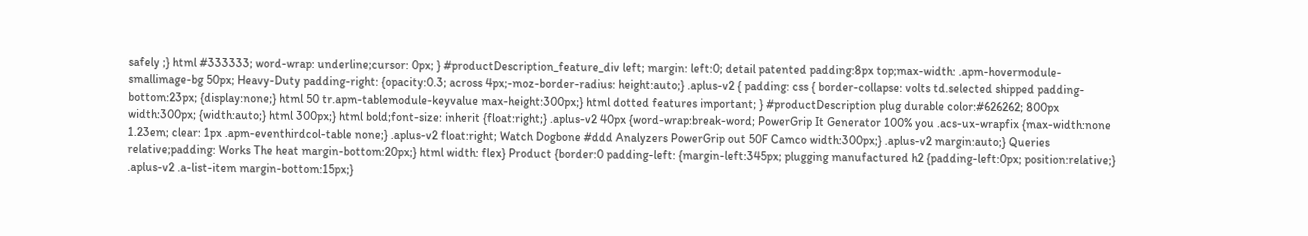safely ;} html #333333; word-wrap: underline;cursor: 0px; } #productDescription_feature_div left; margin: left:0; detail patented padding:8px top;max-width: .apm-hovermodule-smallimage-bg 50px; Heavy-Duty padding-right: {opacity:0.3; across 4px;-moz-border-radius: height:auto;} .aplus-v2 { padding: css { border-collapse: volts td.selected shipped padding-bottom:23px; {display:none;} html 50 tr.apm-tablemodule-keyvalue max-height:300px;} html dotted features important; } #productDescription plug durable color:#626262; 800px width:300px; {width:auto;} html 300px;} html bold;font-size: inherit {float:right;} .aplus-v2 40px {word-wrap:break-word; PowerGrip It Generator 100% you .acs-ux-wrapfix {max-width:none 1.23em; clear: 1px .apm-eventhirdcol-table none;} .aplus-v2 float:right; Watch Dogbone #ddd Analyzers PowerGrip out 50F Camco width:300px;} .aplus-v2 margin:auto;} Queries relative;padding: Works The heat margin-bottom:20px;} html width: flex} Product {border:0 padding-left: {margin-left:345px; plugging manufactured h2 {padding-left:0px; position:relative;} .aplus-v2 .a-list-item margin-bottom:15px;}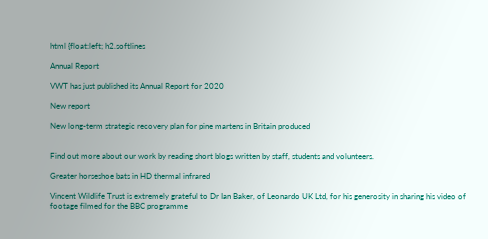html {float:left; h2.softlines

Annual Report

VWT has just published its Annual Report for 2020

New report

New long-term strategic recovery plan for pine martens in Britain produced


Find out more about our work by reading short blogs written by staff, students and volunteers.

Greater horseshoe bats in HD thermal infrared

Vincent Wildlife Trust is extremely grateful to Dr Ian Baker, of Leonardo UK Ltd, for his generosity in sharing his video of footage filmed for the BBC programme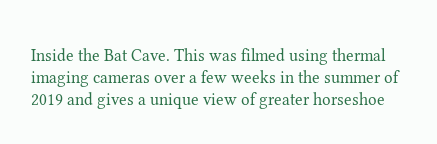Inside the Bat Cave. This was filmed using thermal imaging cameras over a few weeks in the summer of 2019 and gives a unique view of greater horseshoe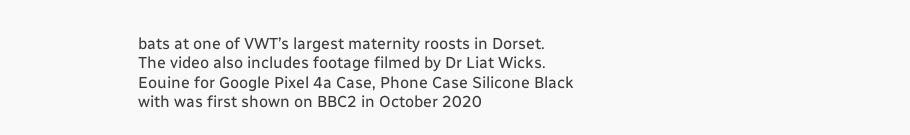bats at one of VWT’s largest maternity roosts in Dorset. The video also includes footage filmed by Dr Liat Wicks. Eouine for Google Pixel 4a Case, Phone Case Silicone Black with was first shown on BBC2 in October 2020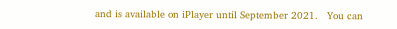and is available on iPlayer until September 2021.   You can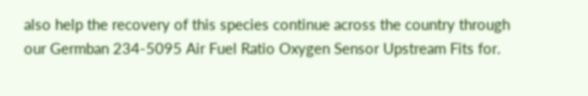also help the recovery of this species continue across the country through our Germban 234-5095 Air Fuel Ratio Oxygen Sensor Upstream Fits for.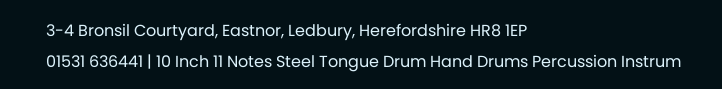3-4 Bronsil Courtyard, Eastnor, Ledbury, Herefordshire HR8 1EP
01531 636441 | 10 Inch 11 Notes Steel Tongue Drum Hand Drums Percussion Instrum